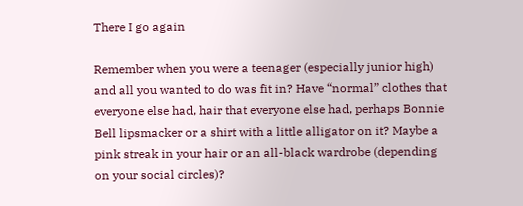There I go again

Remember when you were a teenager (especially junior high) and all you wanted to do was fit in? Have “normal” clothes that everyone else had, hair that everyone else had, perhaps Bonnie Bell lipsmacker or a shirt with a little alligator on it? Maybe a pink streak in your hair or an all-black wardrobe (depending on your social circles)?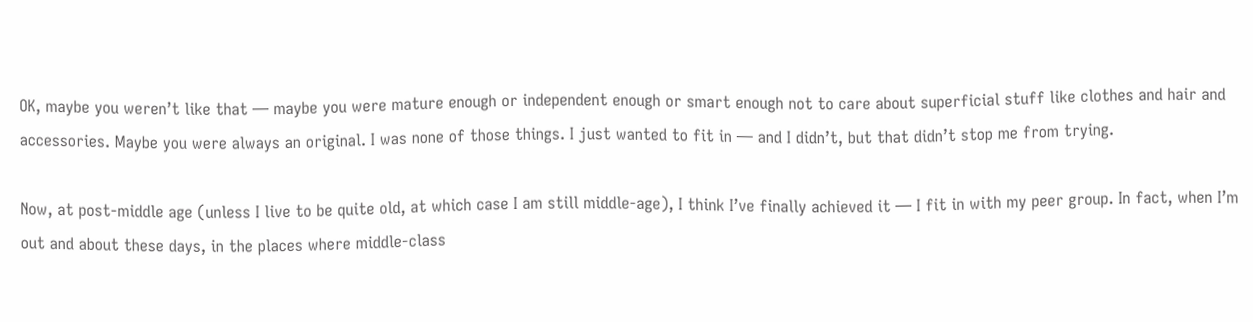OK, maybe you weren’t like that — maybe you were mature enough or independent enough or smart enough not to care about superficial stuff like clothes and hair and accessories. Maybe you were always an original. I was none of those things. I just wanted to fit in — and I didn’t, but that didn’t stop me from trying.

Now, at post-middle age (unless I live to be quite old, at which case I am still middle-age), I think I’ve finally achieved it — I fit in with my peer group. In fact, when I’m out and about these days, in the places where middle-class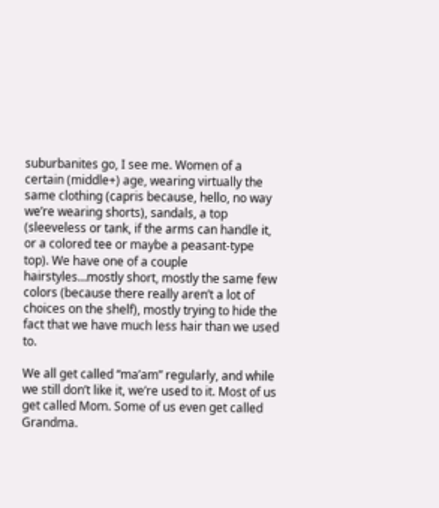suburbanites go, I see me. Women of a certain (middle+) age, wearing virtually the same clothing (capris because, hello, no way we’re wearing shorts), sandals, a top (sleeveless or tank, if the arms can handle it, or a colored tee or maybe a peasant-type top). We have one of a couple hairstyles…mostly short, mostly the same few colors (because there really aren’t a lot of choices on the shelf), mostly trying to hide the fact that we have much less hair than we used to.

We all get called “ma’am” regularly, and while we still don’t like it, we’re used to it. Most of us get called Mom. Some of us even get called Grandma.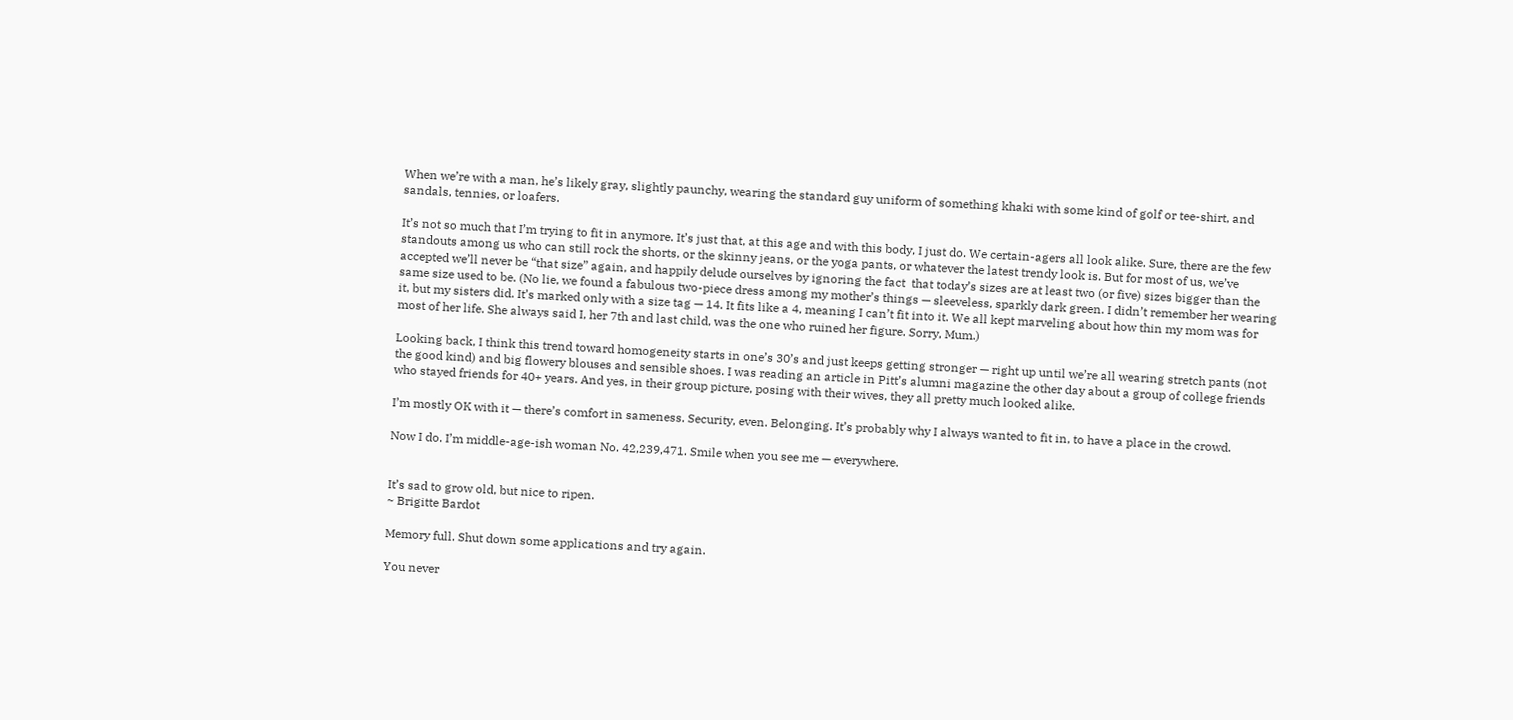When we’re with a man, he’s likely gray, slightly paunchy, wearing the standard guy uniform of something khaki with some kind of golf or tee-shirt, and sandals, tennies, or loafers.

It’s not so much that I’m trying to fit in anymore. It’s just that, at this age and with this body, I just do. We certain-agers all look alike. Sure, there are the few standouts among us who can still rock the shorts, or the skinny jeans, or the yoga pants, or whatever the latest trendy look is. But for most of us, we’ve accepted we’ll never be “that size” again, and happily delude ourselves by ignoring the fact  that today’s sizes are at least two (or five) sizes bigger than the same size used to be. (No lie, we found a fabulous two-piece dress among my mother’s things — sleeveless, sparkly dark green. I didn’t remember her wearing it, but my sisters did. It’s marked only with a size tag — 14. It fits like a 4, meaning I can’t fit into it. We all kept marveling about how thin my mom was for most of her life. She always said I, her 7th and last child, was the one who ruined her figure. Sorry, Mum.)

Looking back, I think this trend toward homogeneity starts in one’s 30’s and just keeps getting stronger — right up until we’re all wearing stretch pants (not the good kind) and big flowery blouses and sensible shoes. I was reading an article in Pitt’s alumni magazine the other day about a group of college friends who stayed friends for 40+ years. And yes, in their group picture, posing with their wives, they all pretty much looked alike.

I’m mostly OK with it — there’s comfort in sameness. Security, even. Belonging. It’s probably why I always wanted to fit in, to have a place in the crowd.

Now I do. I’m middle-age-ish woman No. 42,239,471. Smile when you see me — everywhere.


It’s sad to grow old, but nice to ripen.
~ Brigitte Bardot

Memory full. Shut down some applications and try again.

You never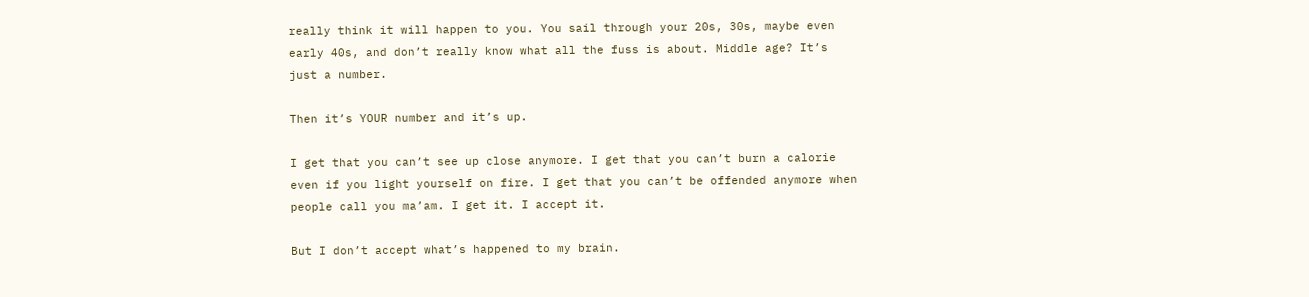really think it will happen to you. You sail through your 20s, 30s, maybe even early 40s, and don’t really know what all the fuss is about. Middle age? It’s just a number.

Then it’s YOUR number and it’s up.

I get that you can’t see up close anymore. I get that you can’t burn a calorie even if you light yourself on fire. I get that you can’t be offended anymore when people call you ma’am. I get it. I accept it.

But I don’t accept what’s happened to my brain.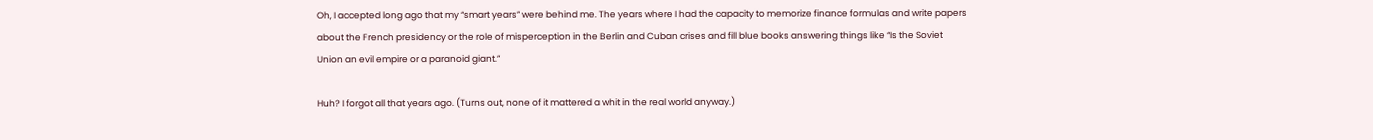Oh, I accepted long ago that my “smart years” were behind me. The years where I had the capacity to memorize finance formulas and write papers about the French presidency or the role of misperception in the Berlin and Cuban crises and fill blue books answering things like “Is the Soviet Union an evil empire or a paranoid giant.”

Huh? I forgot all that years ago. (Turns out, none of it mattered a whit in the real world anyway.)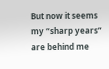But now it seems my “sharp years” are behind me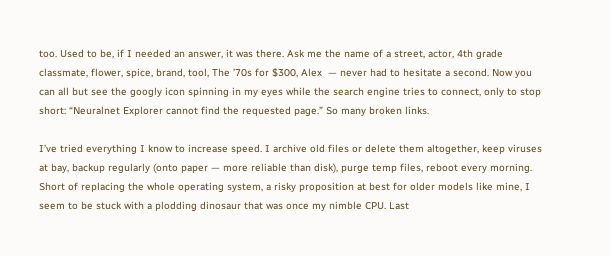too. Used to be, if I needed an answer, it was there. Ask me the name of a street, actor, 4th grade classmate, flower, spice, brand, tool, The ’70s for $300, Alex  — never had to hesitate a second. Now you can all but see the googly icon spinning in my eyes while the search engine tries to connect, only to stop short: “Neuralnet Explorer cannot find the requested page.” So many broken links.

I’ve tried everything I know to increase speed. I archive old files or delete them altogether, keep viruses at bay, backup regularly (onto paper — more reliable than disk), purge temp files, reboot every morning. Short of replacing the whole operating system, a risky proposition at best for older models like mine, I seem to be stuck with a plodding dinosaur that was once my nimble CPU. Last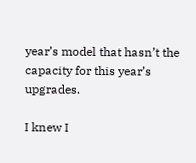year’s model that hasn’t the capacity for this year’s upgrades.

I knew I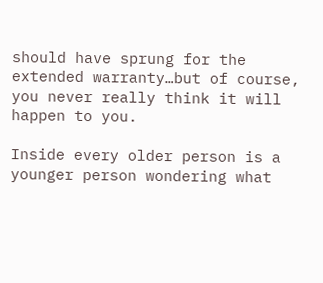should have sprung for the extended warranty…but of course, you never really think it will happen to you.

Inside every older person is a younger person wondering what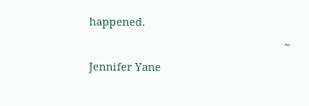happened.
                                                                 ~ Jennifer Yane